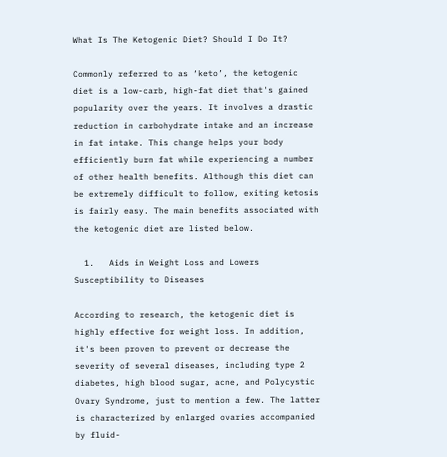What Is The Ketogenic Diet? Should I Do It?

Commonly referred to as ‘keto’, the ketogenic diet is a low-carb, high-fat diet that's gained popularity over the years. It involves a drastic reduction in carbohydrate intake and an increase in fat intake. This change helps your body efficiently burn fat while experiencing a number of other health benefits. Although this diet can be extremely difficult to follow, exiting ketosis is fairly easy. The main benefits associated with the ketogenic diet are listed below.

  1.   Aids in Weight Loss and Lowers Susceptibility to Diseases

According to research, the ketogenic diet is highly effective for weight loss. In addition, it's been proven to prevent or decrease the severity of several diseases, including type 2 diabetes, high blood sugar, acne, and Polycystic Ovary Syndrome, just to mention a few. The latter is characterized by enlarged ovaries accompanied by fluid-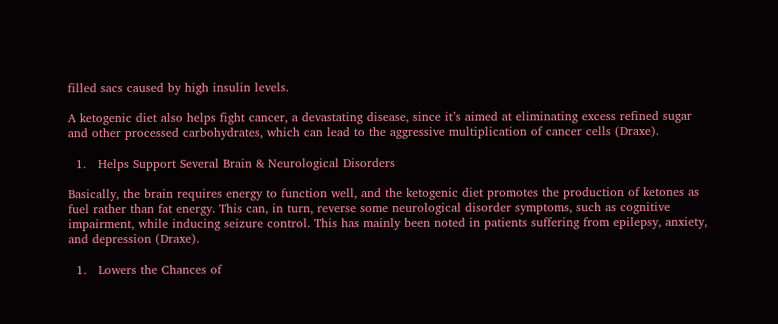filled sacs caused by high insulin levels.

A ketogenic diet also helps fight cancer, a devastating disease, since it’s aimed at eliminating excess refined sugar and other processed carbohydrates, which can lead to the aggressive multiplication of cancer cells (Draxe).

  1.   Helps Support Several Brain & Neurological Disorders

Basically, the brain requires energy to function well, and the ketogenic diet promotes the production of ketones as fuel rather than fat energy. This can, in turn, reverse some neurological disorder symptoms, such as cognitive impairment, while inducing seizure control. This has mainly been noted in patients suffering from epilepsy, anxiety, and depression (Draxe).

  1.   Lowers the Chances of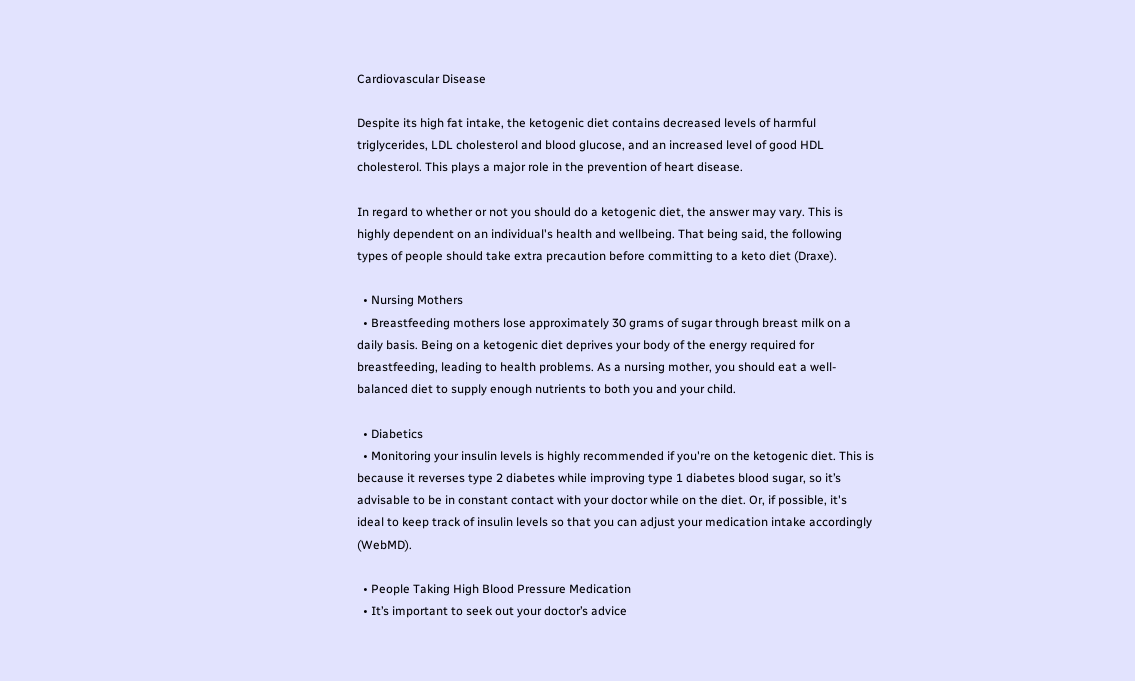Cardiovascular Disease

Despite its high fat intake, the ketogenic diet contains decreased levels of harmful triglycerides, LDL cholesterol and blood glucose, and an increased level of good HDL cholesterol. This plays a major role in the prevention of heart disease.

In regard to whether or not you should do a ketogenic diet, the answer may vary. This is highly dependent on an individual's health and wellbeing. That being said, the following types of people should take extra precaution before committing to a keto diet (Draxe).

  • Nursing Mothers
  • Breastfeeding mothers lose approximately 30 grams of sugar through breast milk on a daily basis. Being on a ketogenic diet deprives your body of the energy required for breastfeeding, leading to health problems. As a nursing mother, you should eat a well-balanced diet to supply enough nutrients to both you and your child.

  • Diabetics
  • Monitoring your insulin levels is highly recommended if you're on the ketogenic diet. This is because it reverses type 2 diabetes while improving type 1 diabetes blood sugar, so it’s advisable to be in constant contact with your doctor while on the diet. Or, if possible, it's ideal to keep track of insulin levels so that you can adjust your medication intake accordingly (WebMD).

  • People Taking High Blood Pressure Medication
  • It’s important to seek out your doctor’s advice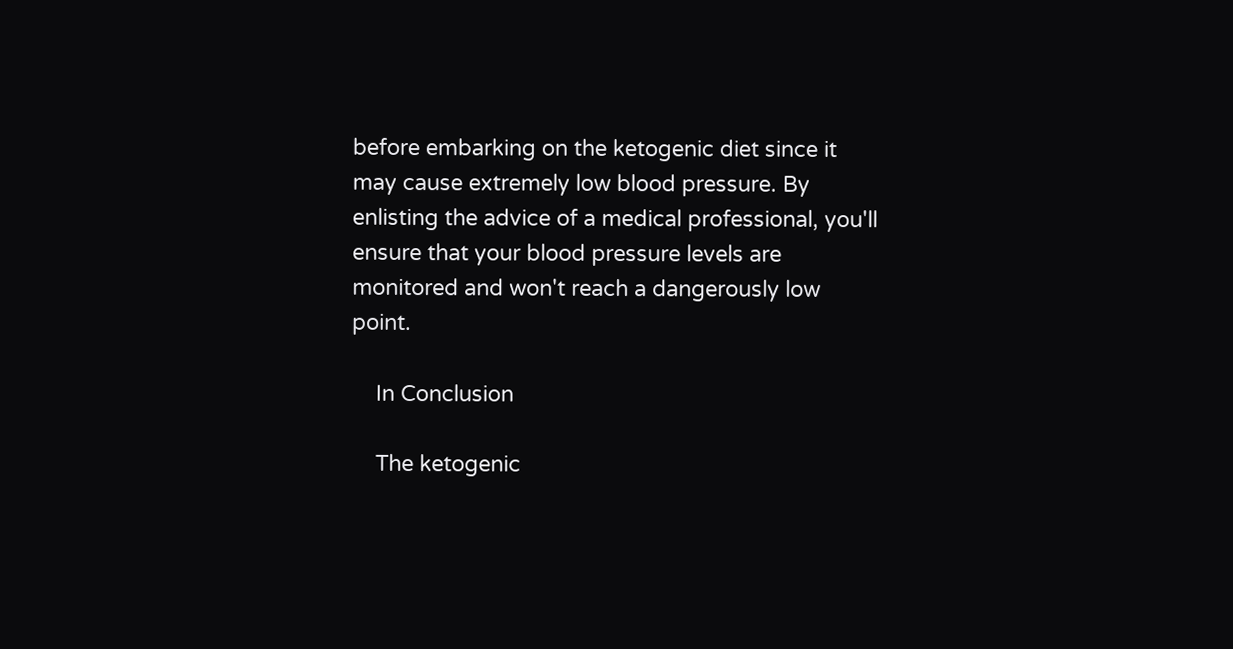before embarking on the ketogenic diet since it may cause extremely low blood pressure. By enlisting the advice of a medical professional, you'll ensure that your blood pressure levels are monitored and won't reach a dangerously low point.

    In Conclusion

    The ketogenic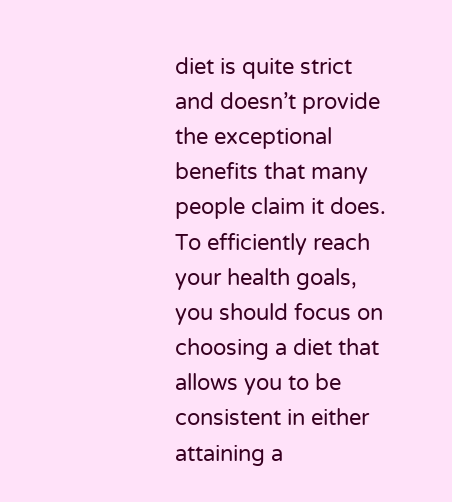diet is quite strict and doesn’t provide the exceptional benefits that many people claim it does. To efficiently reach your health goals, you should focus on choosing a diet that allows you to be consistent in either attaining a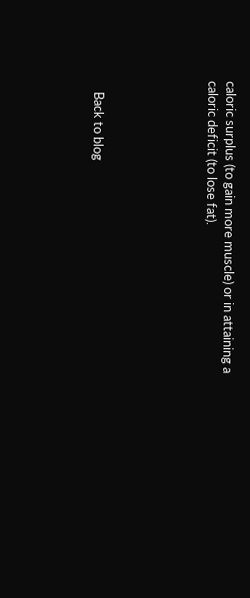caloric surplus (to gain more muscle) or in attaining a caloric deficit (to lose fat).





    Back to blog